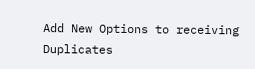Add New Options to receiving Duplicates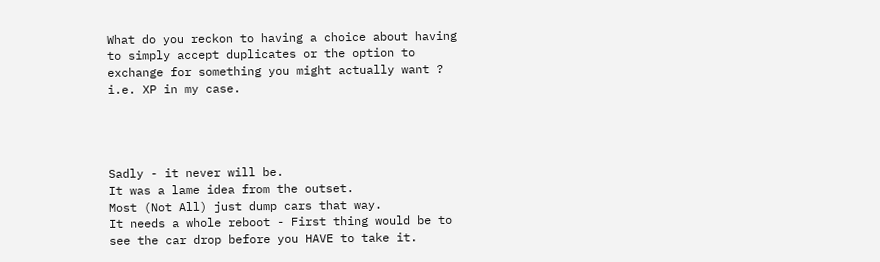What do you reckon to having a choice about having to simply accept duplicates or the option to exchange for something you might actually want ? i.e. XP in my case.




Sadly - it never will be.
It was a lame idea from the outset.
Most (Not All) just dump cars that way.
It needs a whole reboot - First thing would be to see the car drop before you HAVE to take it.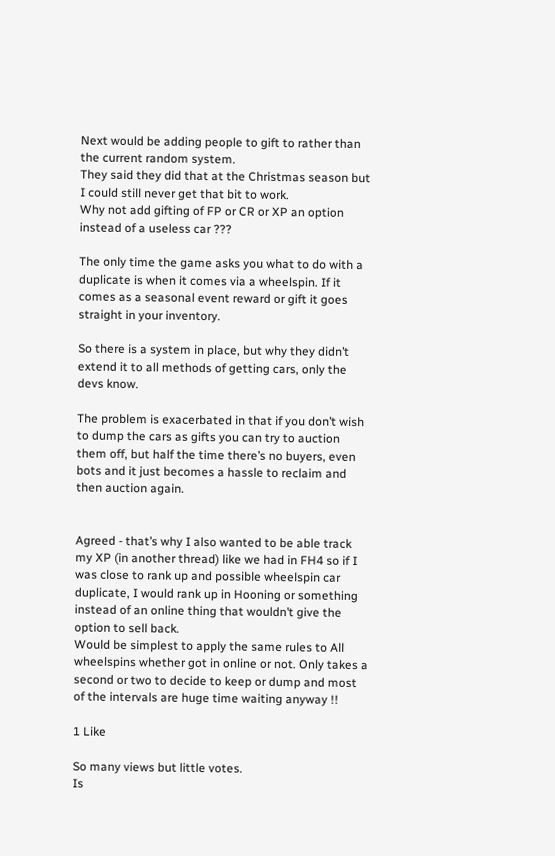Next would be adding people to gift to rather than the current random system.
They said they did that at the Christmas season but I could still never get that bit to work.
Why not add gifting of FP or CR or XP an option instead of a useless car ???

The only time the game asks you what to do with a duplicate is when it comes via a wheelspin. If it comes as a seasonal event reward or gift it goes straight in your inventory.

So there is a system in place, but why they didn’t extend it to all methods of getting cars, only the devs know.

The problem is exacerbated in that if you don’t wish to dump the cars as gifts you can try to auction them off, but half the time there’s no buyers, even bots and it just becomes a hassle to reclaim and then auction again.


Agreed - that’s why I also wanted to be able track my XP (in another thread) like we had in FH4 so if I was close to rank up and possible wheelspin car duplicate, I would rank up in Hooning or something instead of an online thing that wouldn’t give the option to sell back.
Would be simplest to apply the same rules to All wheelspins whether got in online or not. Only takes a second or two to decide to keep or dump and most of the intervals are huge time waiting anyway !!

1 Like

So many views but little votes.
Is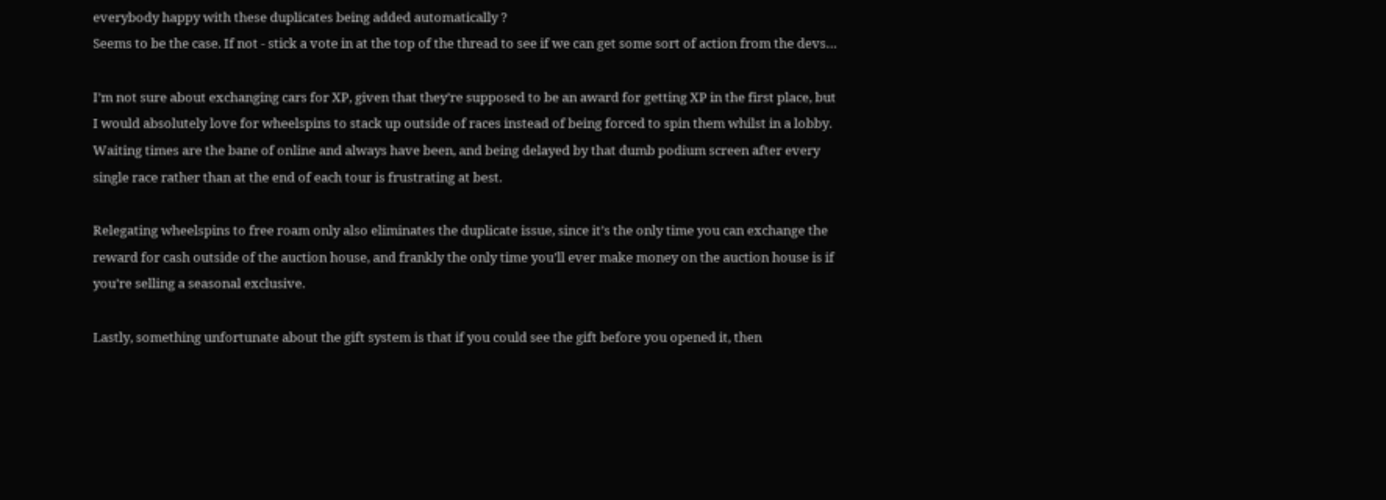everybody happy with these duplicates being added automatically ?
Seems to be the case. If not - stick a vote in at the top of the thread to see if we can get some sort of action from the devs…

I’m not sure about exchanging cars for XP, given that they’re supposed to be an award for getting XP in the first place, but I would absolutely love for wheelspins to stack up outside of races instead of being forced to spin them whilst in a lobby. Waiting times are the bane of online and always have been, and being delayed by that dumb podium screen after every single race rather than at the end of each tour is frustrating at best.

Relegating wheelspins to free roam only also eliminates the duplicate issue, since it’s the only time you can exchange the reward for cash outside of the auction house, and frankly the only time you’ll ever make money on the auction house is if you’re selling a seasonal exclusive.

Lastly, something unfortunate about the gift system is that if you could see the gift before you opened it, then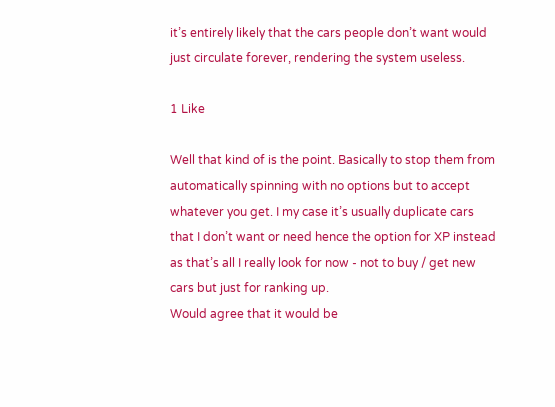it’s entirely likely that the cars people don’t want would just circulate forever, rendering the system useless.

1 Like

Well that kind of is the point. Basically to stop them from automatically spinning with no options but to accept whatever you get. I my case it’s usually duplicate cars that I don’t want or need hence the option for XP instead as that’s all I really look for now - not to buy / get new cars but just for ranking up.
Would agree that it would be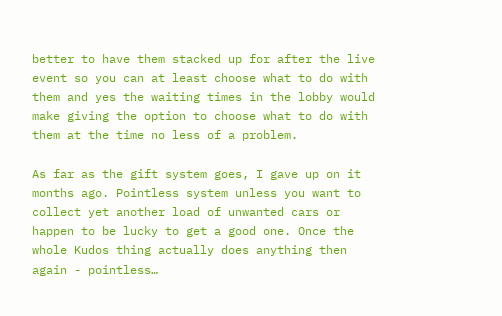better to have them stacked up for after the live event so you can at least choose what to do with them and yes the waiting times in the lobby would make giving the option to choose what to do with them at the time no less of a problem.

As far as the gift system goes, I gave up on it months ago. Pointless system unless you want to collect yet another load of unwanted cars or happen to be lucky to get a good one. Once the whole Kudos thing actually does anything then again - pointless…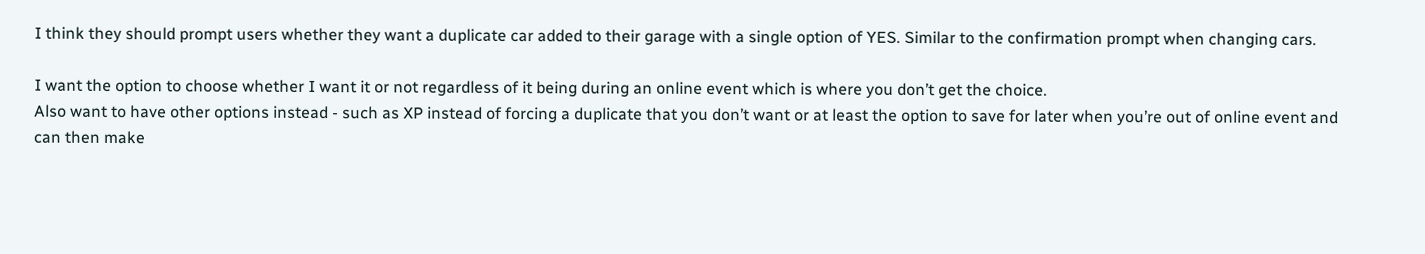I think they should prompt users whether they want a duplicate car added to their garage with a single option of YES. Similar to the confirmation prompt when changing cars.

I want the option to choose whether I want it or not regardless of it being during an online event which is where you don’t get the choice.
Also want to have other options instead - such as XP instead of forcing a duplicate that you don’t want or at least the option to save for later when you’re out of online event and can then make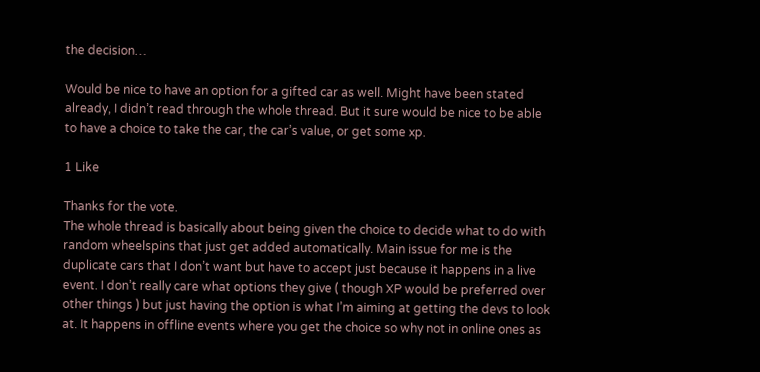the decision…

Would be nice to have an option for a gifted car as well. Might have been stated already, I didn’t read through the whole thread. But it sure would be nice to be able to have a choice to take the car, the car’s value, or get some xp.

1 Like

Thanks for the vote.
The whole thread is basically about being given the choice to decide what to do with random wheelspins that just get added automatically. Main issue for me is the duplicate cars that I don’t want but have to accept just because it happens in a live event. I don’t really care what options they give ( though XP would be preferred over other things ) but just having the option is what I’m aiming at getting the devs to look at. It happens in offline events where you get the choice so why not in online ones as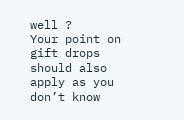well ?
Your point on gift drops should also apply as you don’t know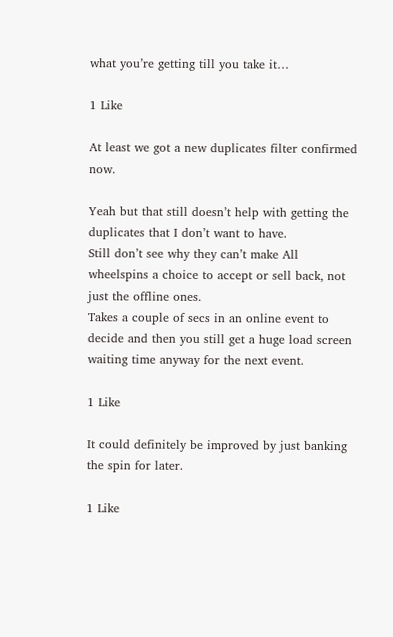what you’re getting till you take it…

1 Like

At least we got a new duplicates filter confirmed now.

Yeah but that still doesn’t help with getting the duplicates that I don’t want to have.
Still don’t see why they can’t make All wheelspins a choice to accept or sell back, not just the offline ones.
Takes a couple of secs in an online event to decide and then you still get a huge load screen waiting time anyway for the next event.

1 Like

It could definitely be improved by just banking the spin for later.

1 Like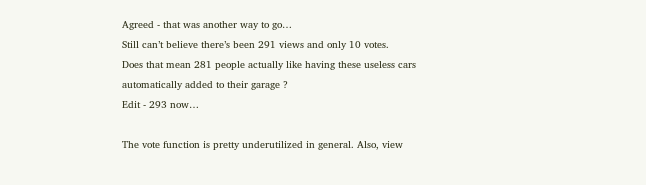Agreed - that was another way to go…
Still can’t believe there’s been 291 views and only 10 votes.
Does that mean 281 people actually like having these useless cars automatically added to their garage ?
Edit - 293 now…

The vote function is pretty underutilized in general. Also, view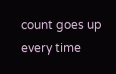count goes up every time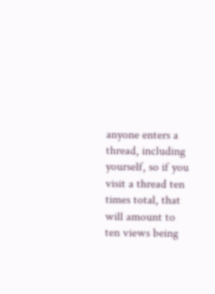anyone enters a thread, including yourself, so if you visit a thread ten times total, that will amount to ten views being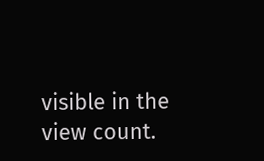visible in the view count.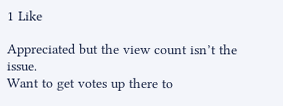1 Like

Appreciated but the view count isn’t the issue.
Want to get votes up there to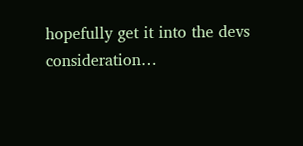hopefully get it into the devs consideration…